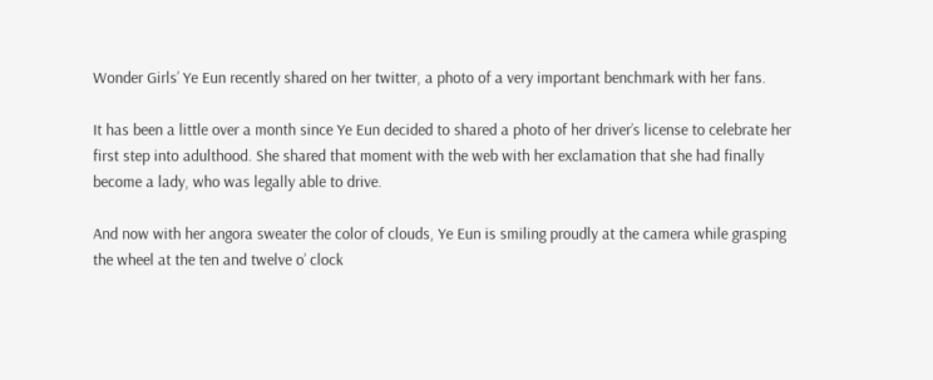Wonder Girls’ Ye Eun recently shared on her twitter, a photo of a very important benchmark with her fans.

It has been a little over a month since Ye Eun decided to shared a photo of her driver’s license to celebrate her first step into adulthood. She shared that moment with the web with her exclamation that she had finally become a lady, who was legally able to drive.

And now with her angora sweater the color of clouds, Ye Eun is smiling proudly at the camera while grasping the wheel at the ten and twelve o’ clock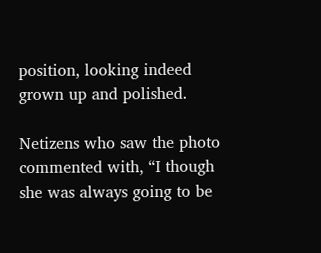position, looking indeed grown up and polished.

Netizens who saw the photo commented with, “I though she was always going to be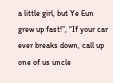a little girl, but Ye Eun grew up fast!”, “If your car ever breaks down, call up one of us uncle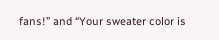fans!” and “Your sweater color is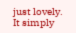just lovely. It simply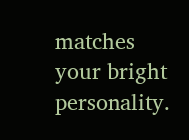matches your bright personality.